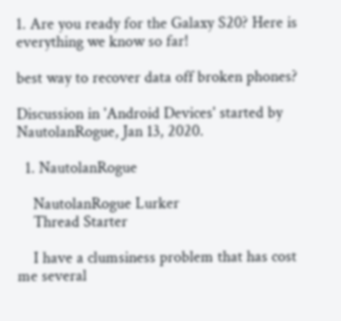1. Are you ready for the Galaxy S20? Here is everything we know so far!

best way to recover data off broken phones?

Discussion in 'Android Devices' started by NautolanRogue, Jan 13, 2020.

  1. NautolanRogue

    NautolanRogue Lurker
    Thread Starter

    I have a clumsiness problem that has cost me several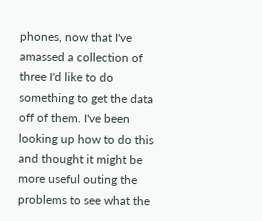phones, now that I've amassed a collection of three I'd like to do something to get the data off of them. I've been looking up how to do this and thought it might be more useful outing the problems to see what the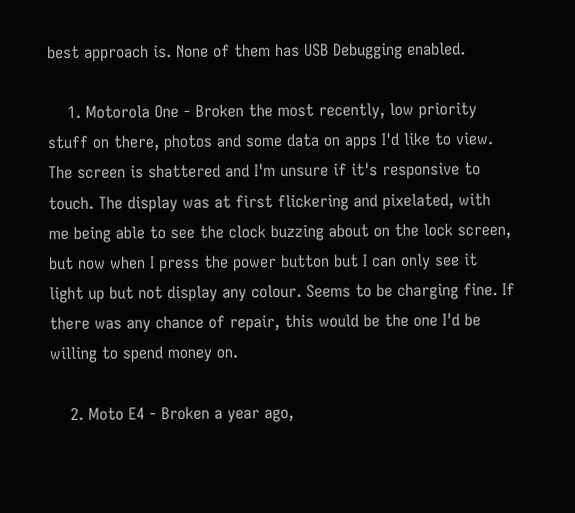best approach is. None of them has USB Debugging enabled.

    1. Motorola One - Broken the most recently, low priority stuff on there, photos and some data on apps I'd like to view. The screen is shattered and I'm unsure if it's responsive to touch. The display was at first flickering and pixelated, with me being able to see the clock buzzing about on the lock screen, but now when I press the power button but I can only see it light up but not display any colour. Seems to be charging fine. If there was any chance of repair, this would be the one I'd be willing to spend money on.

    2. Moto E4 - Broken a year ago,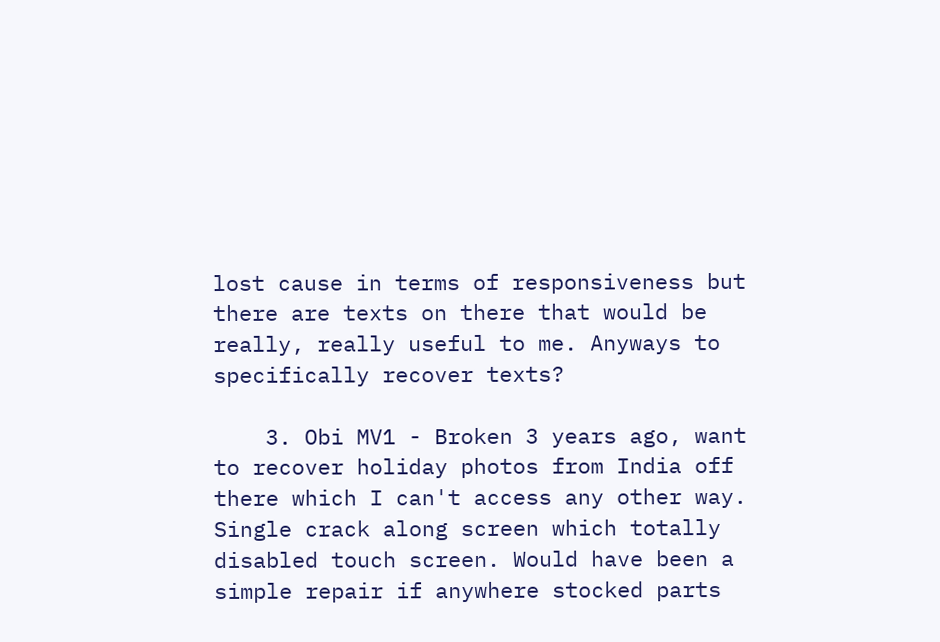lost cause in terms of responsiveness but there are texts on there that would be really, really useful to me. Anyways to specifically recover texts?

    3. Obi MV1 - Broken 3 years ago, want to recover holiday photos from India off there which I can't access any other way. Single crack along screen which totally disabled touch screen. Would have been a simple repair if anywhere stocked parts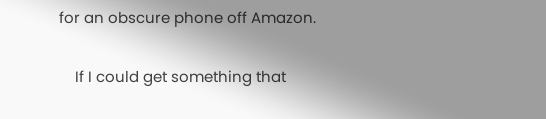for an obscure phone off Amazon.

    If I could get something that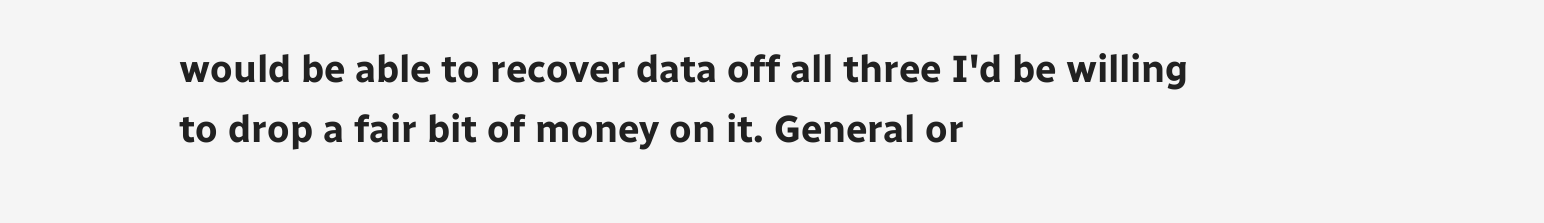would be able to recover data off all three I'd be willing to drop a fair bit of money on it. General or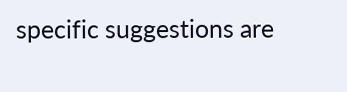specific suggestions are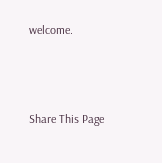welcome.



Share This Page